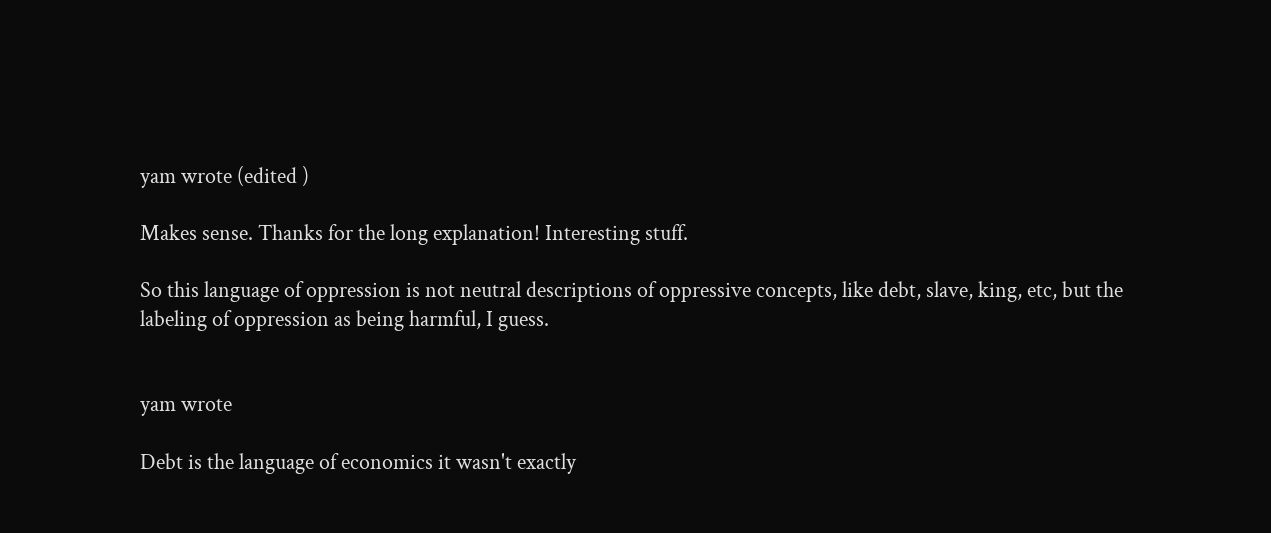yam wrote (edited )

Makes sense. Thanks for the long explanation! Interesting stuff.

So this language of oppression is not neutral descriptions of oppressive concepts, like debt, slave, king, etc, but the labeling of oppression as being harmful, I guess.


yam wrote

Debt is the language of economics it wasn't exactly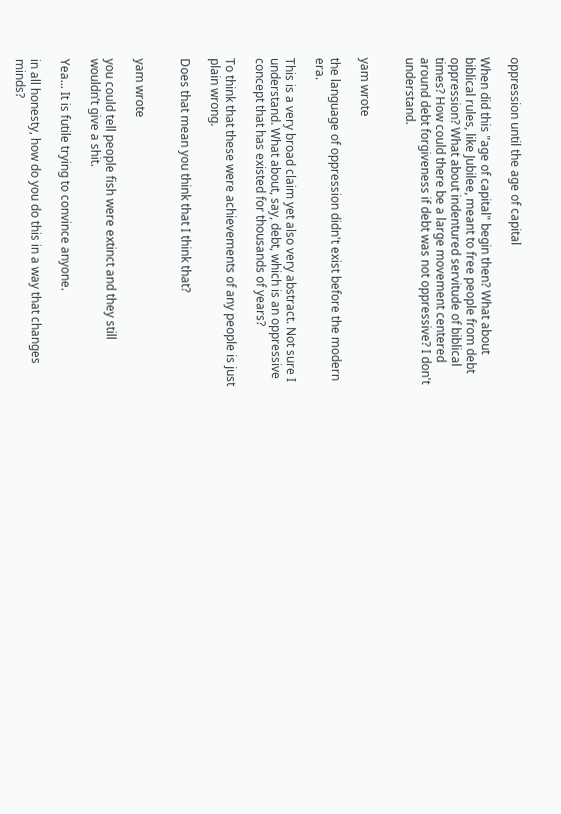oppression until the age of capital

When did this "age of capital" begin then? What about biblical rules, like Jubilee, meant to free people from debt oppression? What about indentured servitude of biblical times? How could there be a large movement centered around debt forgiveness if debt was not oppressive? I don't understand.


yam wrote

the language of oppression didn't exist before the modern era.

This is a very broad claim yet also very abstract. Not sure I understand. What about, say, debt, which is an oppressive concept that has existed for thousands of years?

To think that these were achievements of any people is just plain wrong.

Does that mean you think that I think that?


yam wrote

you could tell people fish were extinct and they still wouldn’t give a shit.

Yea... It is futile trying to convince anyone.

in all honesty, how do you do this in a way that changes minds?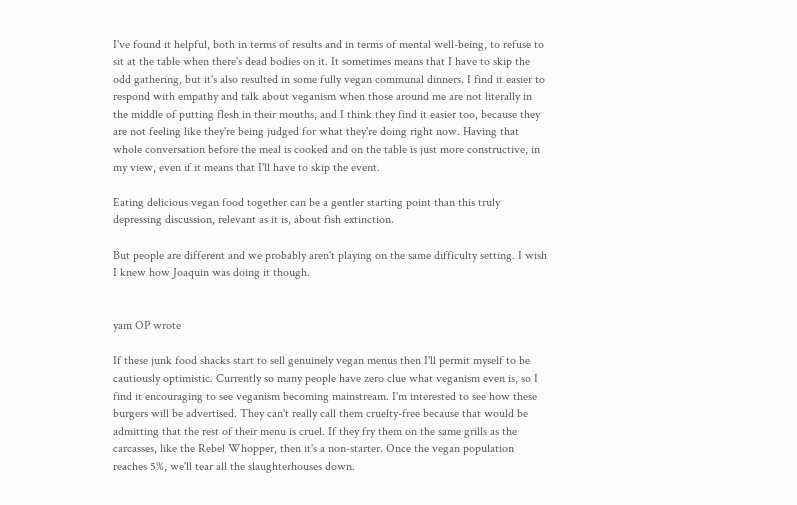I've found it helpful, both in terms of results and in terms of mental well-being, to refuse to sit at the table when there's dead bodies on it. It sometimes means that I have to skip the odd gathering, but it's also resulted in some fully vegan communal dinners. I find it easier to respond with empathy and talk about veganism when those around me are not literally in the middle of putting flesh in their mouths, and I think they find it easier too, because they are not feeling like they're being judged for what they're doing right now. Having that whole conversation before the meal is cooked and on the table is just more constructive, in my view, even if it means that I'll have to skip the event.

Eating delicious vegan food together can be a gentler starting point than this truly depressing discussion, relevant as it is, about fish extinction.

But people are different and we probably aren't playing on the same difficulty setting. I wish I knew how Joaquin was doing it though.


yam OP wrote

If these junk food shacks start to sell genuinely vegan menus then I'll permit myself to be cautiously optimistic. Currently so many people have zero clue what veganism even is, so I find it encouraging to see veganism becoming mainstream. I'm interested to see how these burgers will be advertised. They can't really call them cruelty-free because that would be admitting that the rest of their menu is cruel. If they fry them on the same grills as the carcasses, like the Rebel Whopper, then it's a non-starter. Once the vegan population reaches 5%, we'll tear all the slaughterhouses down.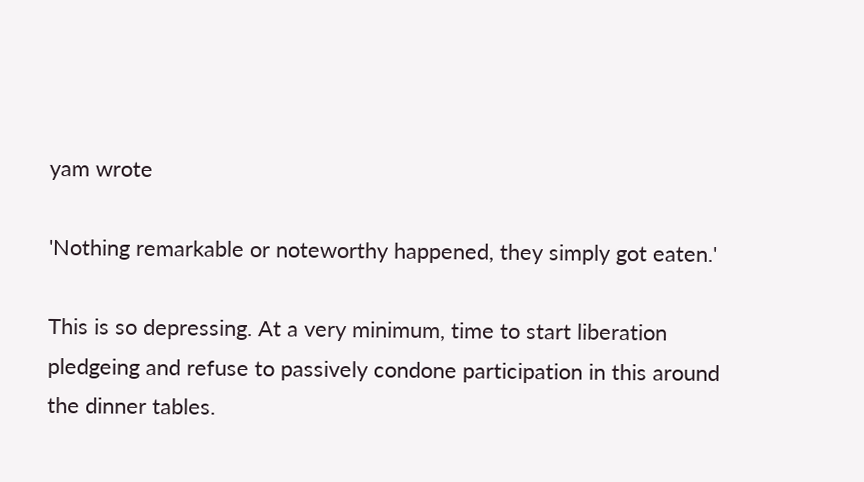yam wrote

'Nothing remarkable or noteworthy happened, they simply got eaten.'

This is so depressing. At a very minimum, time to start liberation pledgeing and refuse to passively condone participation in this around the dinner tables.